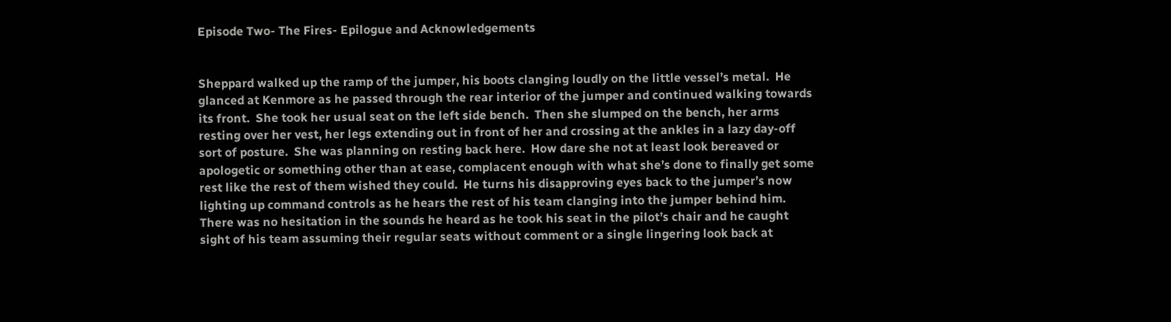Episode Two- The Fires- Epilogue and Acknowledgements


Sheppard walked up the ramp of the jumper, his boots clanging loudly on the little vessel’s metal.  He glanced at Kenmore as he passed through the rear interior of the jumper and continued walking towards its front.  She took her usual seat on the left side bench.  Then she slumped on the bench, her arms resting over her vest, her legs extending out in front of her and crossing at the ankles in a lazy day-off sort of posture.  She was planning on resting back here.  How dare she not at least look bereaved or apologetic or something other than at ease, complacent enough with what she’s done to finally get some rest like the rest of them wished they could.  He turns his disapproving eyes back to the jumper’s now lighting up command controls as he hears the rest of his team clanging into the jumper behind him.  There was no hesitation in the sounds he heard as he took his seat in the pilot’s chair and he caught sight of his team assuming their regular seats without comment or a single lingering look back at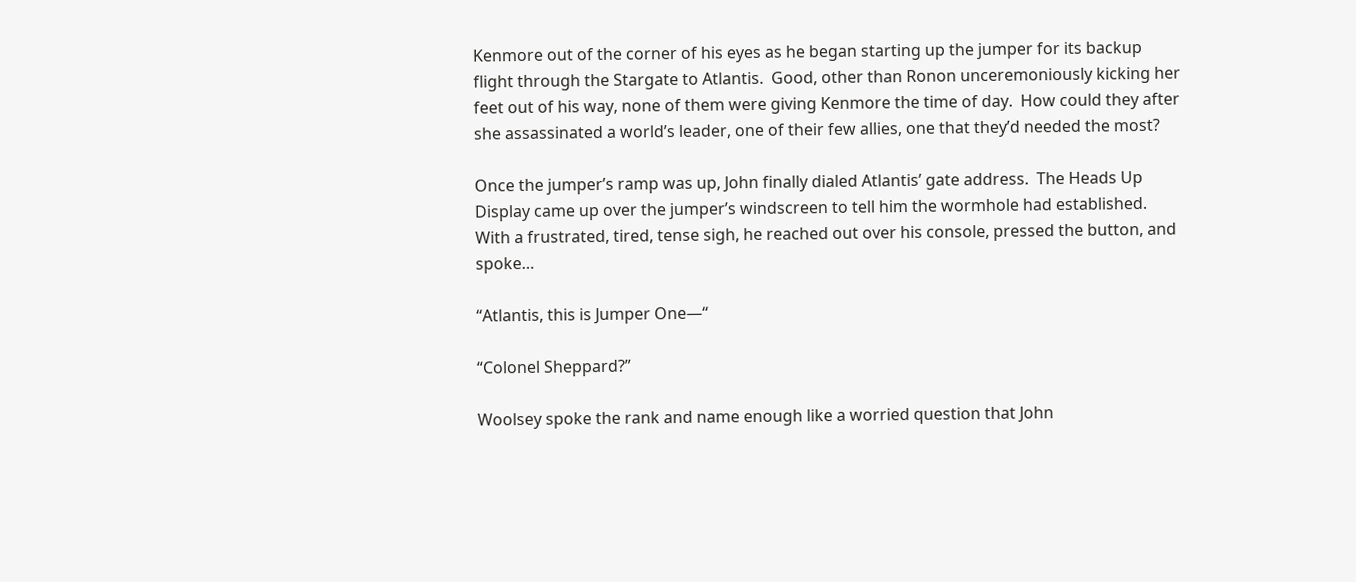Kenmore out of the corner of his eyes as he began starting up the jumper for its backup flight through the Stargate to Atlantis.  Good, other than Ronon unceremoniously kicking her feet out of his way, none of them were giving Kenmore the time of day.  How could they after she assassinated a world’s leader, one of their few allies, one that they’d needed the most?

Once the jumper’s ramp was up, John finally dialed Atlantis’ gate address.  The Heads Up Display came up over the jumper’s windscreen to tell him the wormhole had established.  With a frustrated, tired, tense sigh, he reached out over his console, pressed the button, and spoke…

“Atlantis, this is Jumper One—“

“Colonel Sheppard?”

Woolsey spoke the rank and name enough like a worried question that John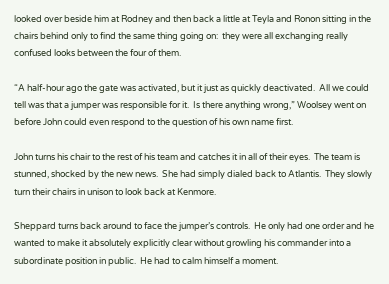looked over beside him at Rodney and then back a little at Teyla and Ronon sitting in the chairs behind only to find the same thing going on:  they were all exchanging really confused looks between the four of them.

“A half-hour ago the gate was activated, but it just as quickly deactivated.  All we could tell was that a jumper was responsible for it.  Is there anything wrong,” Woolsey went on before John could even respond to the question of his own name first.

John turns his chair to the rest of his team and catches it in all of their eyes.  The team is stunned, shocked by the new news.  She had simply dialed back to Atlantis.  They slowly turn their chairs in unison to look back at Kenmore.

Sheppard turns back around to face the jumper’s controls.  He only had one order and he wanted to make it absolutely explicitly clear without growling his commander into a subordinate position in public.  He had to calm himself a moment.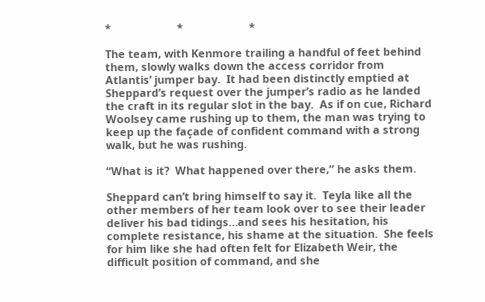*                      *                      *

The team, with Kenmore trailing a handful of feet behind them, slowly walks down the access corridor from Atlantis’ jumper bay.  It had been distinctly emptied at Sheppard’s request over the jumper’s radio as he landed the craft in its regular slot in the bay.  As if on cue, Richard Woolsey came rushing up to them, the man was trying to keep up the façade of confident command with a strong walk, but he was rushing.

“What is it?  What happened over there,” he asks them.

Sheppard can’t bring himself to say it.  Teyla like all the other members of her team look over to see their leader deliver his bad tidings…and sees his hesitation, his complete resistance, his shame at the situation.  She feels for him like she had often felt for Elizabeth Weir, the difficult position of command, and she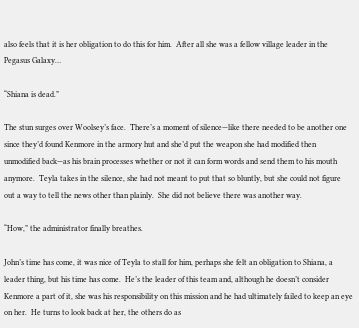also feels that it is her obligation to do this for him.  After all she was a fellow village leader in the Pegasus Galaxy…

“Shiana is dead.”

The stun surges over Woolsey’s face.  There’s a moment of silence—like there needed to be another one since they’d found Kenmore in the armory hut and she’d put the weapon she had modified then unmodified back—as his brain processes whether or not it can form words and send them to his mouth anymore.  Teyla takes in the silence, she had not meant to put that so bluntly, but she could not figure out a way to tell the news other than plainly.  She did not believe there was another way.

“How,” the administrator finally breathes.

John’s time has come, it was nice of Teyla to stall for him, perhaps she felt an obligation to Shiana, a leader thing, but his time has come.  He’s the leader of this team and, although he doesn’t consider Kenmore a part of it, she was his responsibility on this mission and he had ultimately failed to keep an eye on her.  He turns to look back at her, the others do as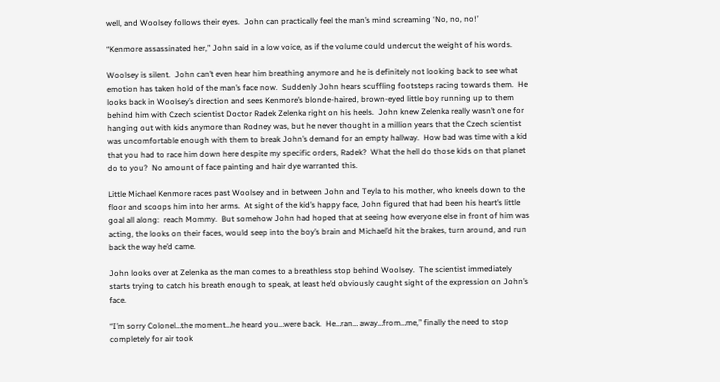well, and Woolsey follows their eyes.  John can practically feel the man’s mind screaming ‘No, no, no!’

“Kenmore assassinated her,” John said in a low voice, as if the volume could undercut the weight of his words.

Woolsey is silent.  John can’t even hear him breathing anymore and he is definitely not looking back to see what emotion has taken hold of the man’s face now.  Suddenly John hears scuffling footsteps racing towards them.  He looks back in Woolsey’s direction and sees Kenmore’s blonde-haired, brown-eyed little boy running up to them  behind him with Czech scientist Doctor Radek Zelenka right on his heels.  John knew Zelenka really wasn’t one for hanging out with kids anymore than Rodney was, but he never thought in a million years that the Czech scientist was uncomfortable enough with them to break John’s demand for an empty hallway.  How bad was time with a kid that you had to race him down here despite my specific orders, Radek?  What the hell do those kids on that planet do to you?  No amount of face painting and hair dye warranted this.

Little Michael Kenmore races past Woolsey and in between John and Teyla to his mother, who kneels down to the floor and scoops him into her arms.  At sight of the kid’s happy face, John figured that had been his heart’s little goal all along:  reach Mommy.  But somehow John had hoped that at seeing how everyone else in front of him was acting, the looks on their faces, would seep into the boy’s brain and Michael’d hit the brakes, turn around, and run back the way he’d came.

John looks over at Zelenka as the man comes to a breathless stop behind Woolsey.  The scientist immediately starts trying to catch his breath enough to speak, at least he’d obviously caught sight of the expression on John’s face.

“I’m sorry Colonel…the moment…he heard you…were back.  He…ran… away…from…me,” finally the need to stop completely for air took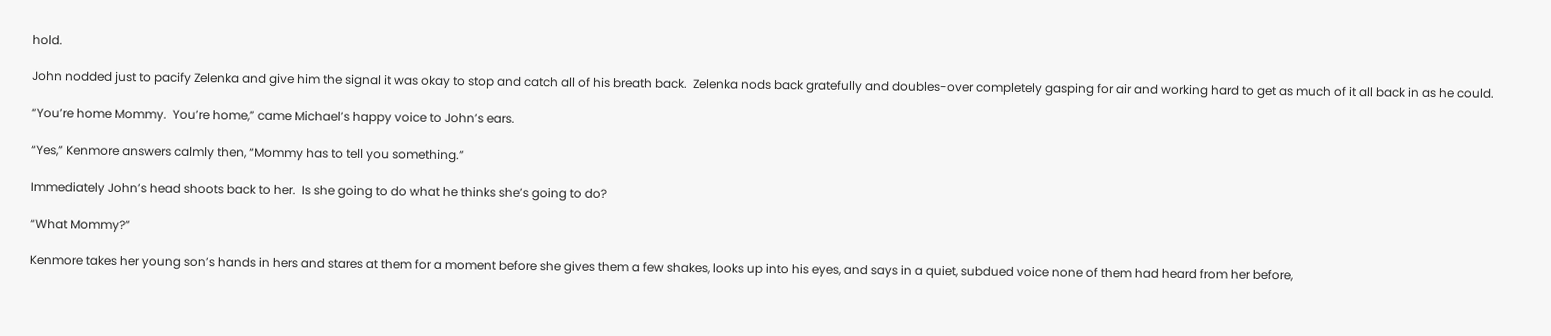hold.

John nodded just to pacify Zelenka and give him the signal it was okay to stop and catch all of his breath back.  Zelenka nods back gratefully and doubles-over completely gasping for air and working hard to get as much of it all back in as he could.

“You’re home Mommy.  You’re home,” came Michael’s happy voice to John’s ears.

“Yes,” Kenmore answers calmly then, “Mommy has to tell you something.”

Immediately John’s head shoots back to her.  Is she going to do what he thinks she’s going to do?

“What Mommy?”

Kenmore takes her young son’s hands in hers and stares at them for a moment before she gives them a few shakes, looks up into his eyes, and says in a quiet, subdued voice none of them had heard from her before,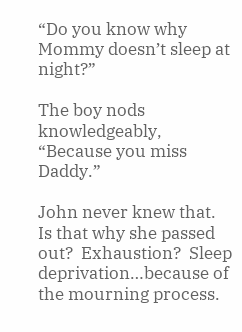“Do you know why Mommy doesn’t sleep at night?”

The boy nods knowledgeably, “Because you miss Daddy.”

John never knew that.  Is that why she passed out?  Exhaustion?  Sleep deprivation…because of the mourning process.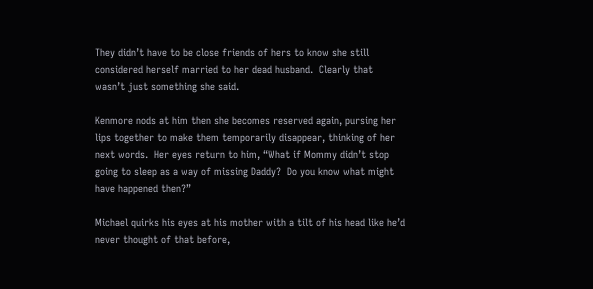They didn’t have to be close friends of hers to know she still considered herself married to her dead husband.  Clearly that wasn’t just something she said.

Kenmore nods at him then she becomes reserved again, pursing her lips together to make them temporarily disappear, thinking of her next words.  Her eyes return to him, “What if Mommy didn’t stop going to sleep as a way of missing Daddy?  Do you know what might have happened then?”

Michael quirks his eyes at his mother with a tilt of his head like he’d never thought of that before,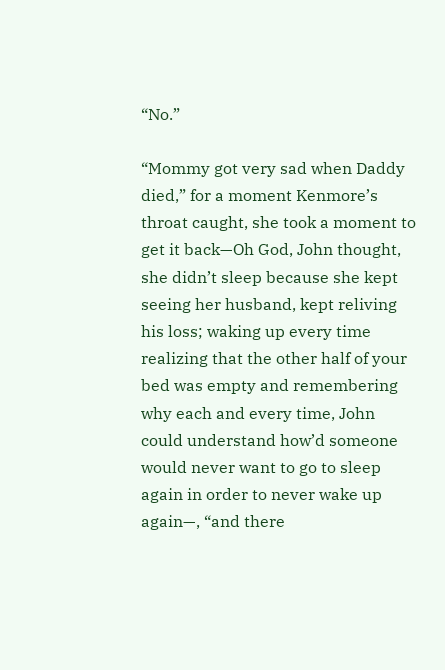“No.”

“Mommy got very sad when Daddy died,” for a moment Kenmore’s throat caught, she took a moment to get it back—Oh God, John thought, she didn’t sleep because she kept seeing her husband, kept reliving his loss; waking up every time realizing that the other half of your bed was empty and remembering why each and every time, John could understand how’d someone would never want to go to sleep again in order to never wake up again—, “and there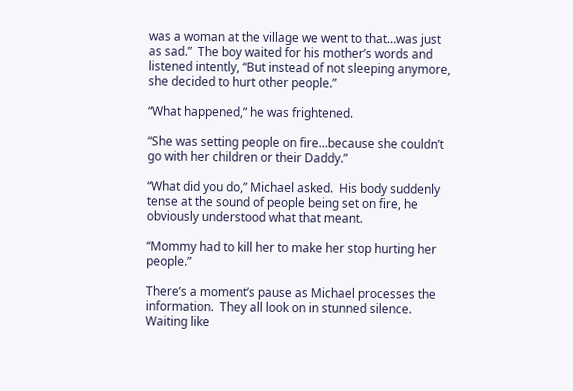was a woman at the village we went to that…was just as sad.”  The boy waited for his mother’s words and listened intently, “But instead of not sleeping anymore, she decided to hurt other people.”

“What happened,” he was frightened.

“She was setting people on fire…because she couldn’t go with her children or their Daddy.”

“What did you do,” Michael asked.  His body suddenly tense at the sound of people being set on fire, he obviously understood what that meant.

“Mommy had to kill her to make her stop hurting her people.”

There’s a moment’s pause as Michael processes the information.  They all look on in stunned silence.  Waiting like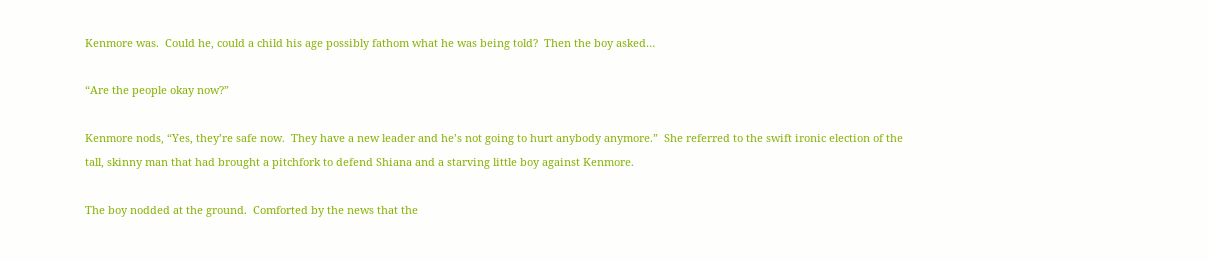Kenmore was.  Could he, could a child his age possibly fathom what he was being told?  Then the boy asked…

“Are the people okay now?”

Kenmore nods, “Yes, they’re safe now.  They have a new leader and he’s not going to hurt anybody anymore.”  She referred to the swift ironic election of the tall, skinny man that had brought a pitchfork to defend Shiana and a starving little boy against Kenmore.

The boy nodded at the ground.  Comforted by the news that the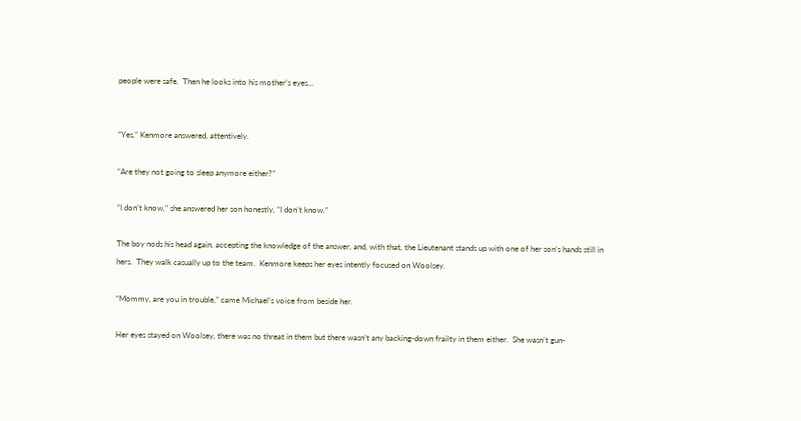people were safe.  Then he looks into his mother’s eyes…


“Yes,” Kenmore answered, attentively.

“Are they not going to sleep anymore either?”

“I don’t know,” she answered her son honestly, “I don’t know.”

The boy nods his head again, accepting the knowledge of the answer, and, with that, the Lieutenant stands up with one of her son’s hands still in hers.  They walk casually up to the team.  Kenmore keeps her eyes intently focused on Woolsey.

“Mommy, are you in trouble,” came Michael’s voice from beside her.

Her eyes stayed on Woolsey, there was no threat in them but there wasn’t any backing-down frailty in them either.  She wasn’t gun-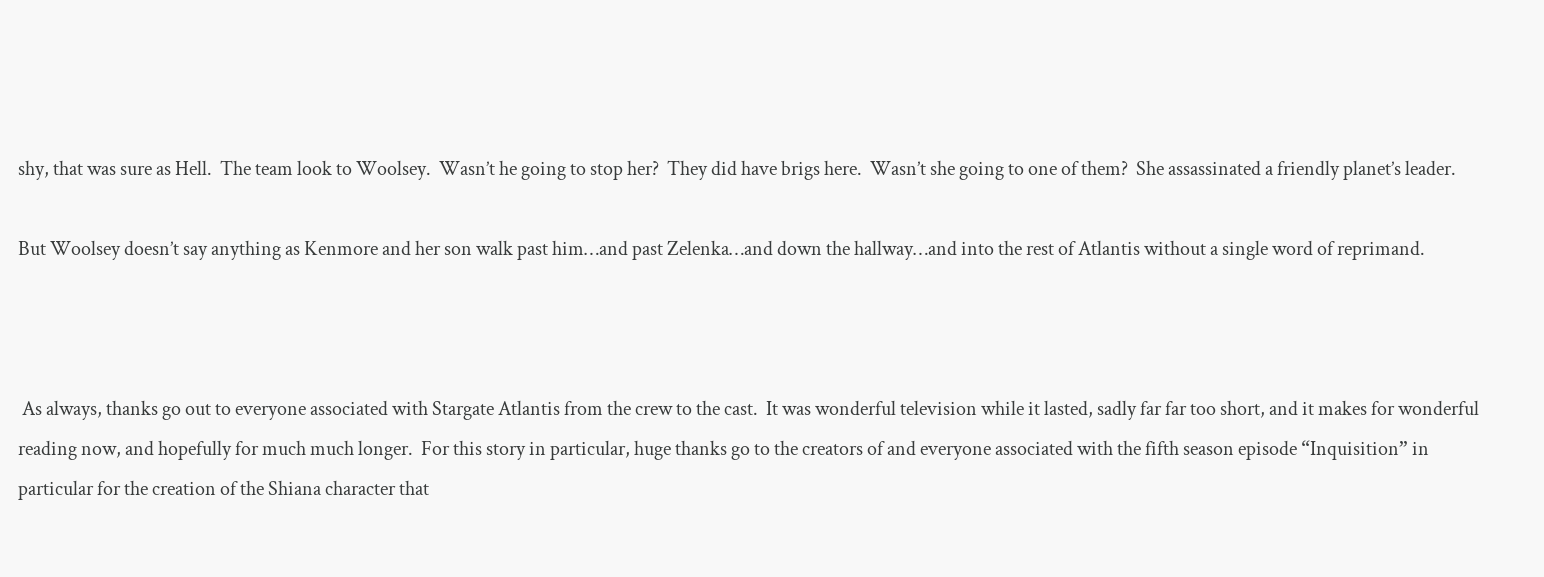shy, that was sure as Hell.  The team look to Woolsey.  Wasn’t he going to stop her?  They did have brigs here.  Wasn’t she going to one of them?  She assassinated a friendly planet’s leader.

But Woolsey doesn’t say anything as Kenmore and her son walk past him…and past Zelenka…and down the hallway…and into the rest of Atlantis without a single word of reprimand.



 As always, thanks go out to everyone associated with Stargate Atlantis from the crew to the cast.  It was wonderful television while it lasted, sadly far far too short, and it makes for wonderful reading now, and hopefully for much much longer.  For this story in particular, huge thanks go to the creators of and everyone associated with the fifth season episode “Inquisition” in particular for the creation of the Shiana character that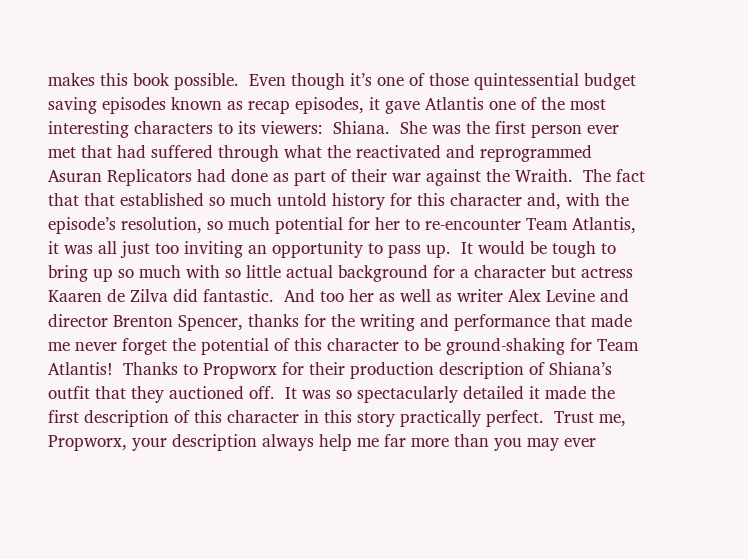makes this book possible.  Even though it’s one of those quintessential budget saving episodes known as recap episodes, it gave Atlantis one of the most interesting characters to its viewers:  Shiana.  She was the first person ever met that had suffered through what the reactivated and reprogrammed Asuran Replicators had done as part of their war against the Wraith.  The fact that that established so much untold history for this character and, with the episode’s resolution, so much potential for her to re-encounter Team Atlantis, it was all just too inviting an opportunity to pass up.  It would be tough to bring up so much with so little actual background for a character but actress Kaaren de Zilva did fantastic.  And too her as well as writer Alex Levine and director Brenton Spencer, thanks for the writing and performance that made me never forget the potential of this character to be ground-shaking for Team Atlantis!  Thanks to Propworx for their production description of Shiana’s outfit that they auctioned off.  It was so spectacularly detailed it made the first description of this character in this story practically perfect.  Trust me, Propworx, your description always help me far more than you may ever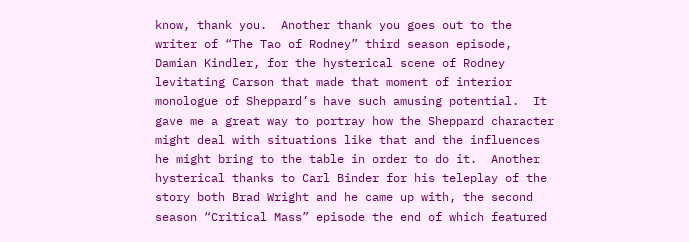know, thank you.  Another thank you goes out to the writer of “The Tao of Rodney” third season episode, Damian Kindler, for the hysterical scene of Rodney levitating Carson that made that moment of interior monologue of Sheppard’s have such amusing potential.  It gave me a great way to portray how the Sheppard character might deal with situations like that and the influences he might bring to the table in order to do it.  Another hysterical thanks to Carl Binder for his teleplay of the story both Brad Wright and he came up with, the second season “Critical Mass” episode the end of which featured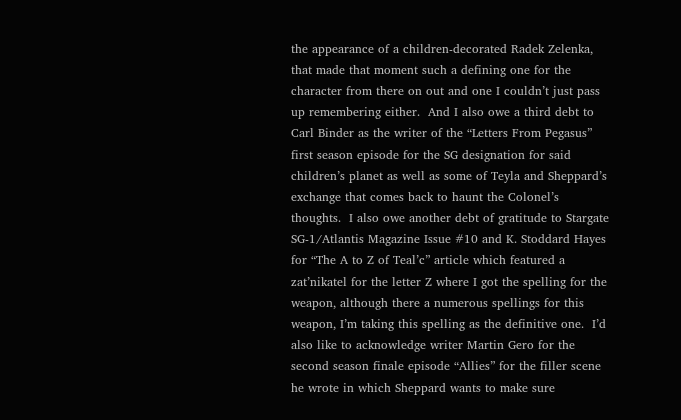the appearance of a children-decorated Radek Zelenka, that made that moment such a defining one for the character from there on out and one I couldn’t just pass up remembering either.  And I also owe a third debt to Carl Binder as the writer of the “Letters From Pegasus” first season episode for the SG designation for said children’s planet as well as some of Teyla and Sheppard’s exchange that comes back to haunt the Colonel’s thoughts.  I also owe another debt of gratitude to Stargate SG-1/Atlantis Magazine Issue #10 and K. Stoddard Hayes for “The A to Z of Teal’c” article which featured a zat’nikatel for the letter Z where I got the spelling for the weapon, although there a numerous spellings for this weapon, I’m taking this spelling as the definitive one.  I’d also like to acknowledge writer Martin Gero for the second season finale episode “Allies” for the filler scene he wrote in which Sheppard wants to make sure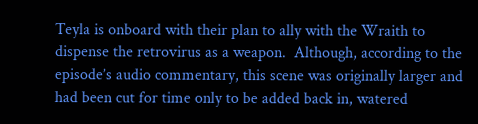Teyla is onboard with their plan to ally with the Wraith to dispense the retrovirus as a weapon.  Although, according to the episode’s audio commentary, this scene was originally larger and had been cut for time only to be added back in, watered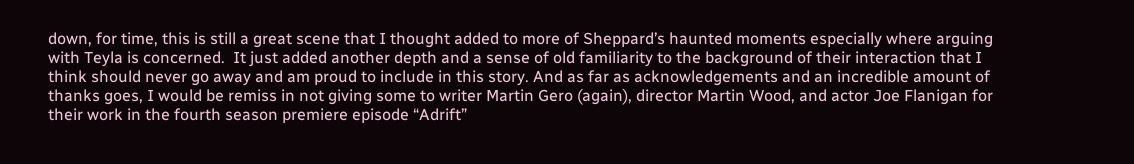down, for time, this is still a great scene that I thought added to more of Sheppard’s haunted moments especially where arguing with Teyla is concerned.  It just added another depth and a sense of old familiarity to the background of their interaction that I think should never go away and am proud to include in this story. And as far as acknowledgements and an incredible amount of thanks goes, I would be remiss in not giving some to writer Martin Gero (again), director Martin Wood, and actor Joe Flanigan for their work in the fourth season premiere episode “Adrift”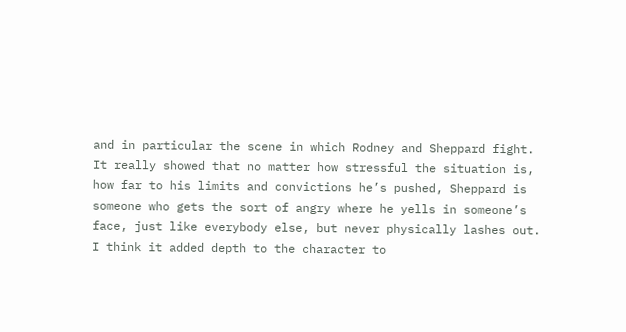and in particular the scene in which Rodney and Sheppard fight.  It really showed that no matter how stressful the situation is, how far to his limits and convictions he’s pushed, Sheppard is someone who gets the sort of angry where he yells in someone’s face, just like everybody else, but never physically lashes out.  I think it added depth to the character to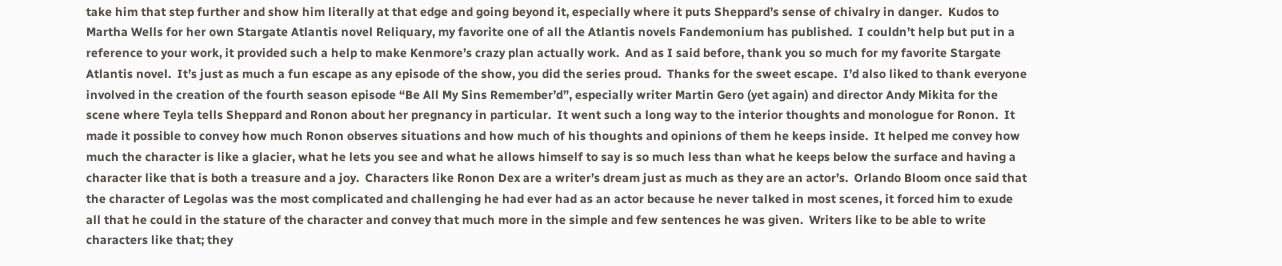take him that step further and show him literally at that edge and going beyond it, especially where it puts Sheppard’s sense of chivalry in danger.  Kudos to Martha Wells for her own Stargate Atlantis novel Reliquary, my favorite one of all the Atlantis novels Fandemonium has published.  I couldn’t help but put in a reference to your work, it provided such a help to make Kenmore’s crazy plan actually work.  And as I said before, thank you so much for my favorite Stargate Atlantis novel.  It’s just as much a fun escape as any episode of the show, you did the series proud.  Thanks for the sweet escape.  I’d also liked to thank everyone involved in the creation of the fourth season episode “Be All My Sins Remember’d”, especially writer Martin Gero (yet again) and director Andy Mikita for the scene where Teyla tells Sheppard and Ronon about her pregnancy in particular.  It went such a long way to the interior thoughts and monologue for Ronon.  It made it possible to convey how much Ronon observes situations and how much of his thoughts and opinions of them he keeps inside.  It helped me convey how much the character is like a glacier, what he lets you see and what he allows himself to say is so much less than what he keeps below the surface and having a character like that is both a treasure and a joy.  Characters like Ronon Dex are a writer’s dream just as much as they are an actor’s.  Orlando Bloom once said that the character of Legolas was the most complicated and challenging he had ever had as an actor because he never talked in most scenes, it forced him to exude all that he could in the stature of the character and convey that much more in the simple and few sentences he was given.  Writers like to be able to write characters like that; they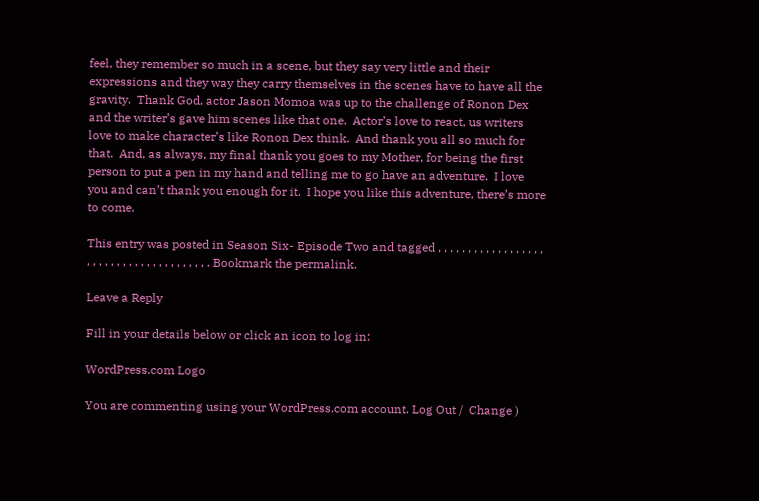feel, they remember so much in a scene, but they say very little and their expressions and they way they carry themselves in the scenes have to have all the gravity.  Thank God, actor Jason Momoa was up to the challenge of Ronon Dex and the writer’s gave him scenes like that one.  Actor’s love to react, us writers love to make character’s like Ronon Dex think.  And thank you all so much for that.  And, as always, my final thank you goes to my Mother, for being the first person to put a pen in my hand and telling me to go have an adventure.  I love you and can’t thank you enough for it.  I hope you like this adventure, there’s more to come.

This entry was posted in Season Six- Episode Two and tagged , , , , , , , , , , , , , , , , , , , , , , , , , , , , , , , , , , , , , , . Bookmark the permalink.

Leave a Reply

Fill in your details below or click an icon to log in:

WordPress.com Logo

You are commenting using your WordPress.com account. Log Out /  Change )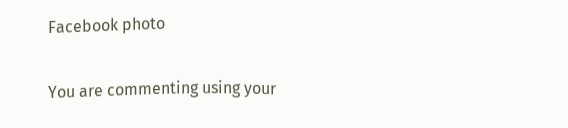Facebook photo

You are commenting using your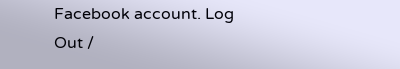Facebook account. Log Out /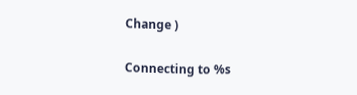Change )

Connecting to %s